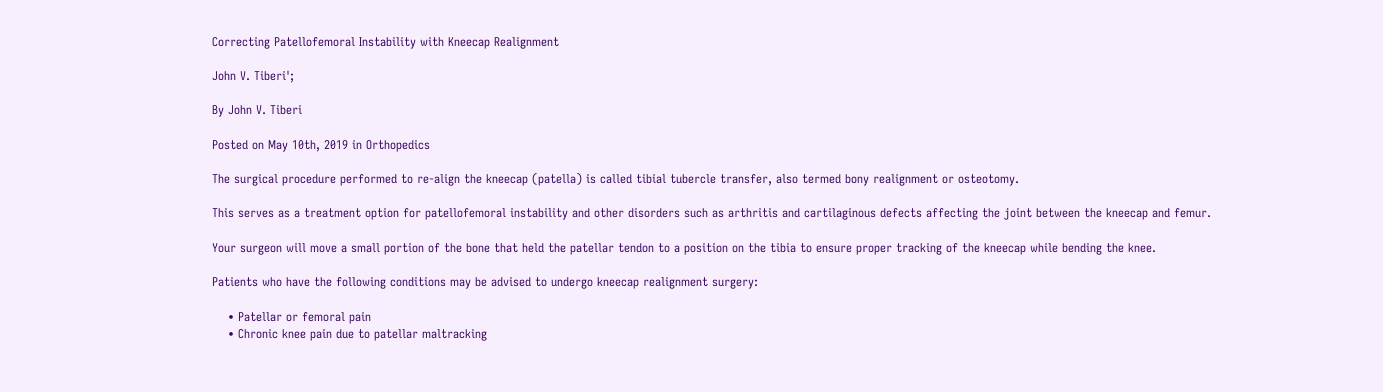Correcting Patellofemoral Instability with Kneecap Realignment

John V. Tiberi';

By John V. Tiberi

Posted on May 10th, 2019 in Orthopedics

The surgical procedure performed to re-align the kneecap (patella) is called tibial tubercle transfer, also termed bony realignment or osteotomy.

This serves as a treatment option for patellofemoral instability and other disorders such as arthritis and cartilaginous defects affecting the joint between the kneecap and femur.

Your surgeon will move a small portion of the bone that held the patellar tendon to a position on the tibia to ensure proper tracking of the kneecap while bending the knee.

Patients who have the following conditions may be advised to undergo kneecap realignment surgery:

    • Patellar or femoral pain
    • Chronic knee pain due to patellar maltracking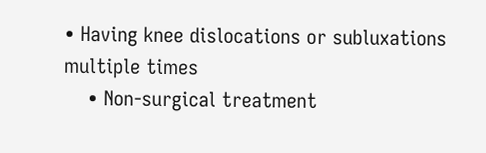• Having knee dislocations or subluxations multiple times
    • Non-surgical treatment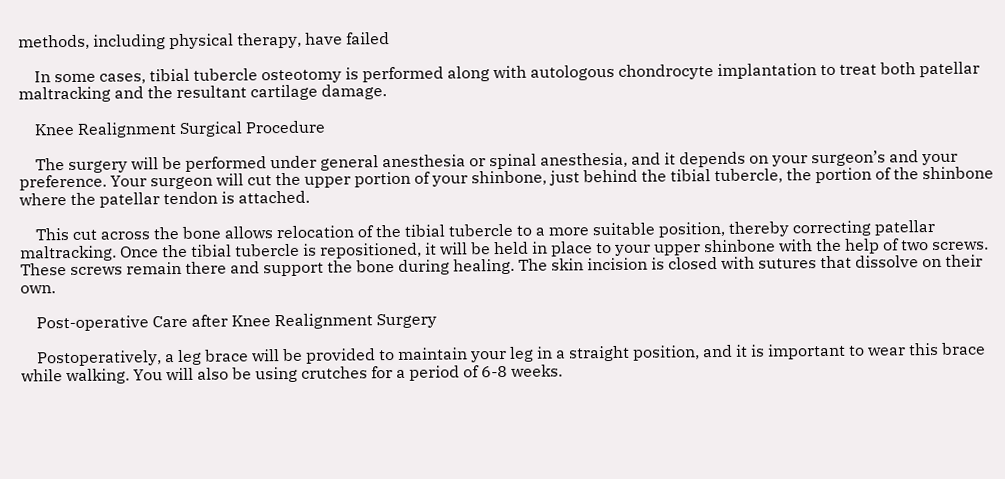methods, including physical therapy, have failed

    In some cases, tibial tubercle osteotomy is performed along with autologous chondrocyte implantation to treat both patellar maltracking and the resultant cartilage damage.

    Knee Realignment Surgical Procedure

    The surgery will be performed under general anesthesia or spinal anesthesia, and it depends on your surgeon’s and your preference. Your surgeon will cut the upper portion of your shinbone, just behind the tibial tubercle, the portion of the shinbone where the patellar tendon is attached.

    This cut across the bone allows relocation of the tibial tubercle to a more suitable position, thereby correcting patellar maltracking. Once the tibial tubercle is repositioned, it will be held in place to your upper shinbone with the help of two screws. These screws remain there and support the bone during healing. The skin incision is closed with sutures that dissolve on their own.

    Post-operative Care after Knee Realignment Surgery

    Postoperatively, a leg brace will be provided to maintain your leg in a straight position, and it is important to wear this brace while walking. You will also be using crutches for a period of 6-8 weeks.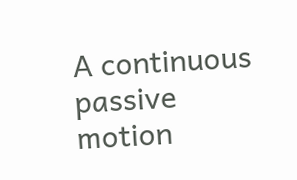A continuous passive motion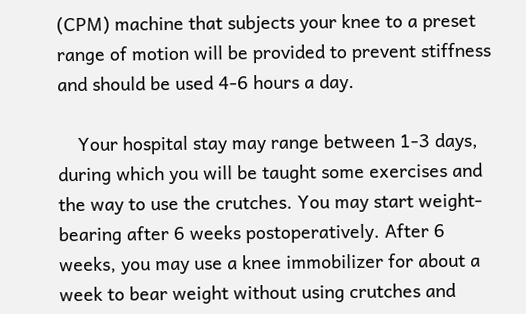(CPM) machine that subjects your knee to a preset range of motion will be provided to prevent stiffness and should be used 4-6 hours a day.

    Your hospital stay may range between 1-3 days, during which you will be taught some exercises and the way to use the crutches. You may start weight-bearing after 6 weeks postoperatively. After 6 weeks, you may use a knee immobilizer for about a week to bear weight without using crutches and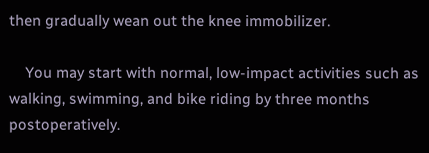then gradually wean out the knee immobilizer.

    You may start with normal, low-impact activities such as walking, swimming, and bike riding by three months postoperatively.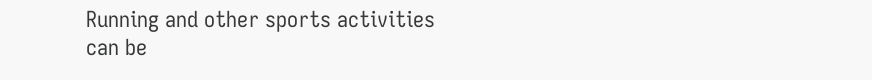Running and other sports activities can be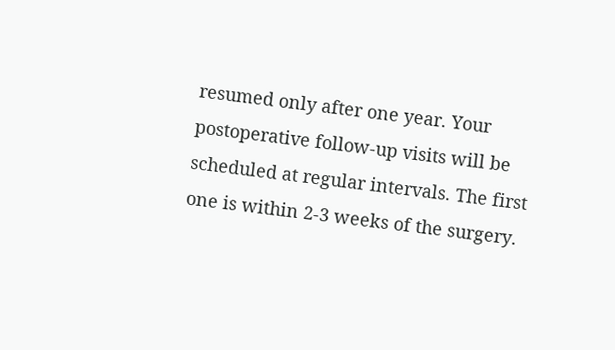resumed only after one year. Your postoperative follow-up visits will be scheduled at regular intervals. The first one is within 2-3 weeks of the surgery.